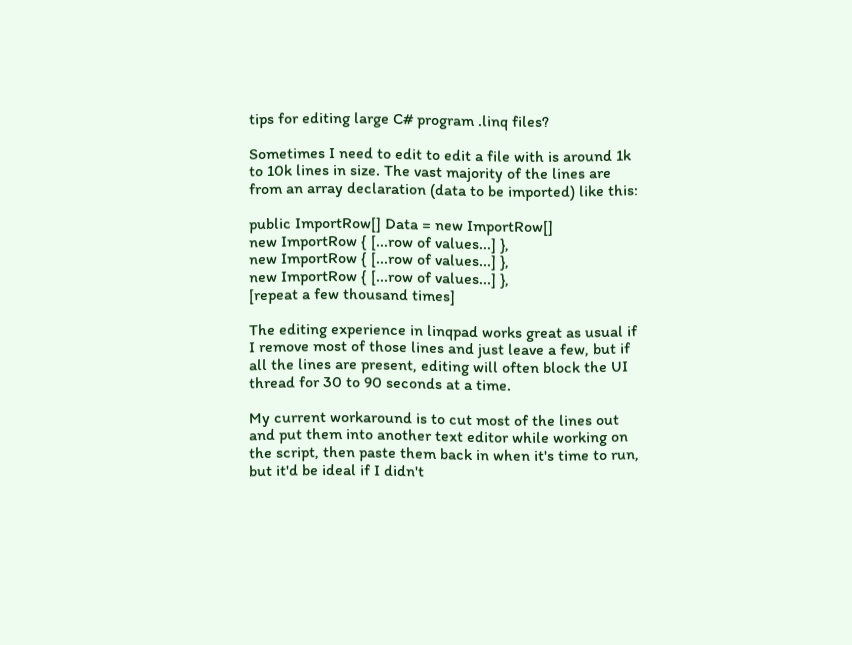tips for editing large C# program .linq files?

Sometimes I need to edit to edit a file with is around 1k to 10k lines in size. The vast majority of the lines are from an array declaration (data to be imported) like this:

public ImportRow[] Data = new ImportRow[]
new ImportRow { [...row of values...] },
new ImportRow { [...row of values...] },
new ImportRow { [...row of values...] },
[repeat a few thousand times]

The editing experience in linqpad works great as usual if I remove most of those lines and just leave a few, but if all the lines are present, editing will often block the UI thread for 30 to 90 seconds at a time.

My current workaround is to cut most of the lines out and put them into another text editor while working on the script, then paste them back in when it's time to run, but it'd be ideal if I didn't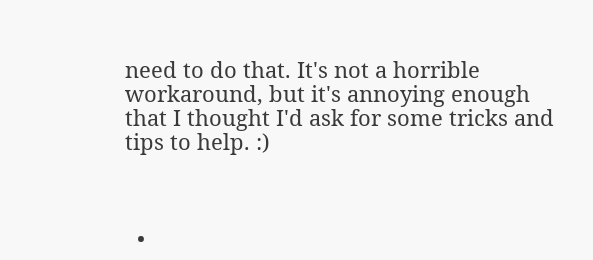need to do that. It's not a horrible workaround, but it's annoying enough that I thought I'd ask for some tricks and tips to help. :)



  •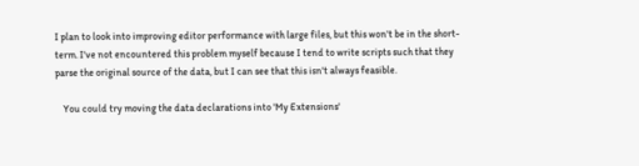I plan to look into improving editor performance with large files, but this won't be in the short-term. I've not encountered this problem myself because I tend to write scripts such that they parse the original source of the data, but I can see that this isn't always feasible.

    You could try moving the data declarations into 'My Extensions'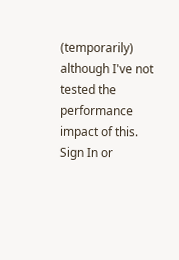(temporarily) although I've not tested the performance impact of this.
Sign In or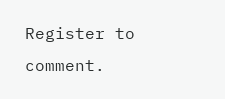Register to comment.